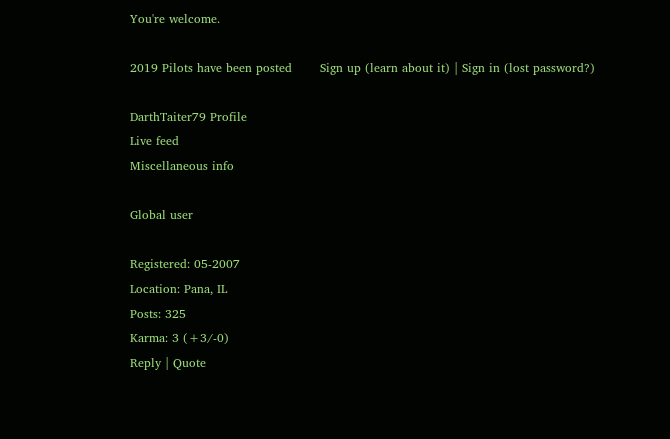You're welcome.

2019 Pilots have been posted       Sign up (learn about it) | Sign in (lost password?)

DarthTaiter79 Profile
Live feed
Miscellaneous info

Global user

Registered: 05-2007
Location: Pana, IL
Posts: 325
Karma: 3 (+3/-0)
Reply | Quote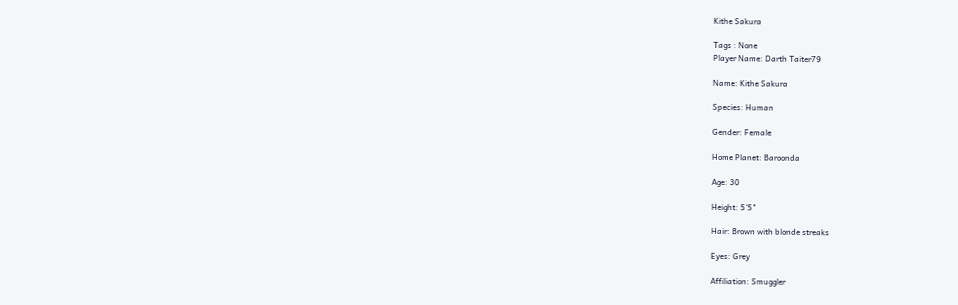Kithe Sakura

Tags : None
Player Name: Darth Taiter79

Name: Kithe Sakura

Species: Human

Gender: Female

Home Planet: Baroonda

Age: 30

Height: 5'5"

Hair: Brown with blonde streaks

Eyes: Grey

Affiliation: Smuggler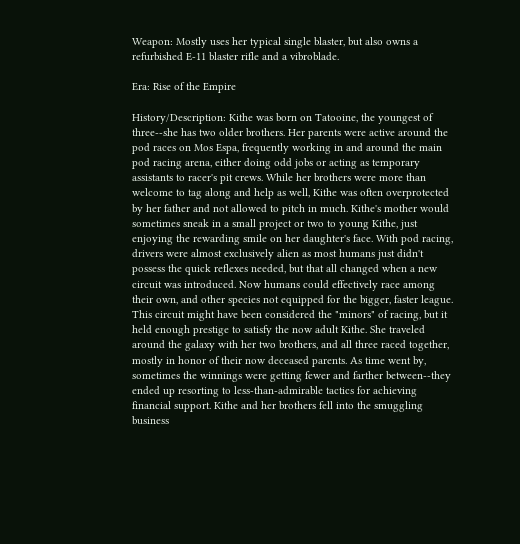Weapon: Mostly uses her typical single blaster, but also owns a refurbished E-11 blaster rifle and a vibroblade.

Era: Rise of the Empire

History/Description: Kithe was born on Tatooine, the youngest of three--she has two older brothers. Her parents were active around the pod races on Mos Espa, frequently working in and around the main pod racing arena, either doing odd jobs or acting as temporary assistants to racer's pit crews. While her brothers were more than welcome to tag along and help as well, Kithe was often overprotected by her father and not allowed to pitch in much. Kithe's mother would sometimes sneak in a small project or two to young Kithe, just enjoying the rewarding smile on her daughter's face. With pod racing, drivers were almost exclusively alien as most humans just didn't possess the quick reflexes needed, but that all changed when a new circuit was introduced. Now humans could effectively race among their own, and other species not equipped for the bigger, faster league. This circuit might have been considered the "minors" of racing, but it held enough prestige to satisfy the now adult Kithe. She traveled around the galaxy with her two brothers, and all three raced together, mostly in honor of their now deceased parents. As time went by, sometimes the winnings were getting fewer and farther between--they ended up resorting to less-than-admirable tactics for achieving financial support. Kithe and her brothers fell into the smuggling business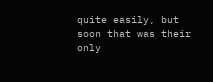quite easily, but soon that was their only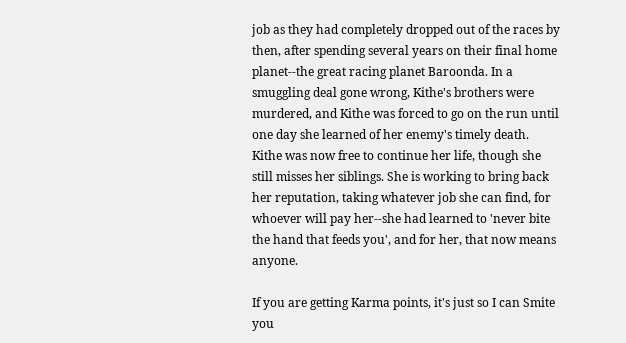job as they had completely dropped out of the races by then, after spending several years on their final home planet--the great racing planet Baroonda. In a smuggling deal gone wrong, Kithe's brothers were murdered, and Kithe was forced to go on the run until one day she learned of her enemy's timely death. Kithe was now free to continue her life, though she still misses her siblings. She is working to bring back her reputation, taking whatever job she can find, for whoever will pay her--she had learned to 'never bite the hand that feeds you', and for her, that now means anyone.

If you are getting Karma points, it's just so I can Smite you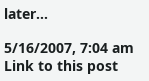later...

5/16/2007, 7:04 am Link to this post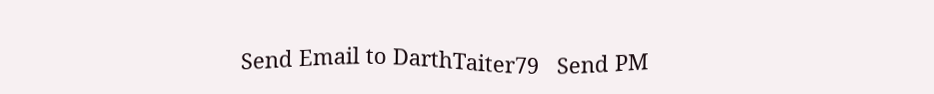Send Email to DarthTaiter79   Send PM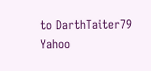to DarthTaiter79 Yahoo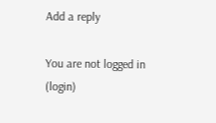Add a reply

You are not logged in (login)